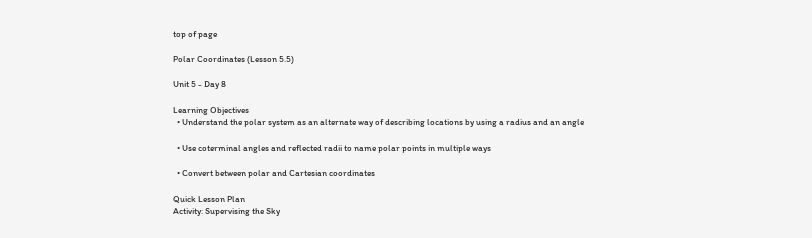top of page

Polar Coordinates (Lesson 5.5)

Unit 5 - Day 8

Learning Objectives
  • Understand the polar system as an alternate way of describing locations by using a radius and an angle

  • Use coterminal angles and reflected radii to name polar points in multiple ways

  • Convert between polar and Cartesian coordinates

Quick Lesson Plan
Activity: Supervising the Sky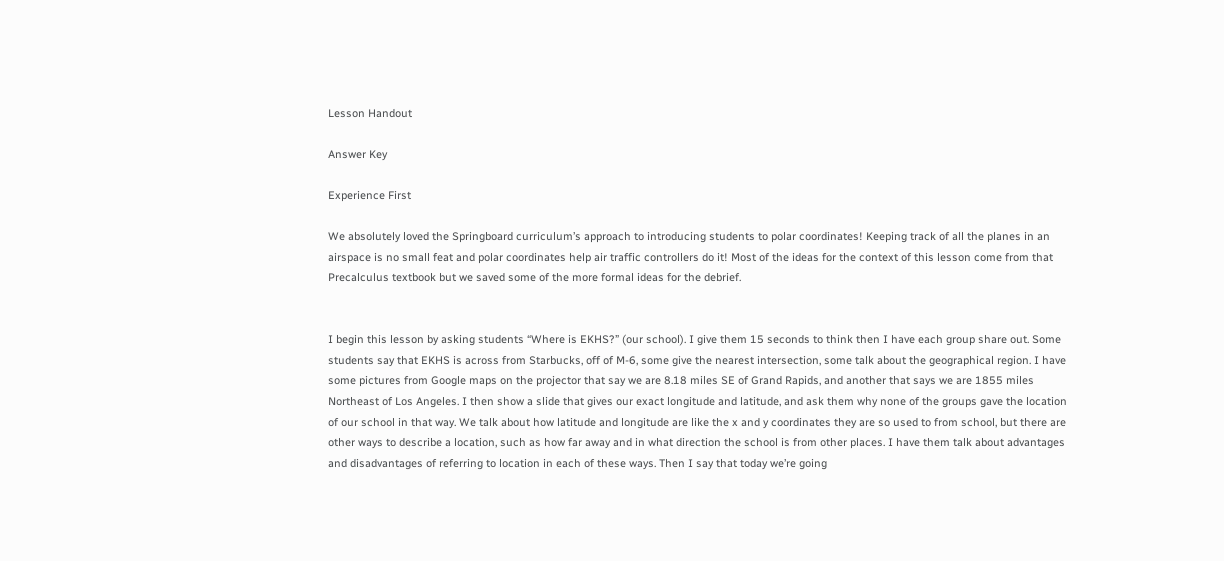Lesson Handout

Answer Key

Experience First

We absolutely loved the Springboard curriculum’s approach to introducing students to polar coordinates! Keeping track of all the planes in an airspace is no small feat and polar coordinates help air traffic controllers do it! Most of the ideas for the context of this lesson come from that Precalculus textbook but we saved some of the more formal ideas for the debrief.


I begin this lesson by asking students “Where is EKHS?” (our school). I give them 15 seconds to think then I have each group share out. Some students say that EKHS is across from Starbucks, off of M-6, some give the nearest intersection, some talk about the geographical region. I have some pictures from Google maps on the projector that say we are 8.18 miles SE of Grand Rapids, and another that says we are 1855 miles Northeast of Los Angeles. I then show a slide that gives our exact longitude and latitude, and ask them why none of the groups gave the location of our school in that way. We talk about how latitude and longitude are like the x and y coordinates they are so used to from school, but there are other ways to describe a location, such as how far away and in what direction the school is from other places. I have them talk about advantages and disadvantages of referring to location in each of these ways. Then I say that today we’re going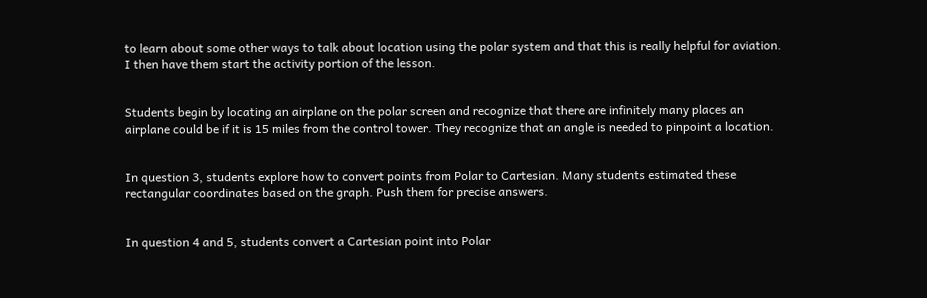to learn about some other ways to talk about location using the polar system and that this is really helpful for aviation. I then have them start the activity portion of the lesson.


Students begin by locating an airplane on the polar screen and recognize that there are infinitely many places an airplane could be if it is 15 miles from the control tower. They recognize that an angle is needed to pinpoint a location.


In question 3, students explore how to convert points from Polar to Cartesian. Many students estimated these rectangular coordinates based on the graph. Push them for precise answers.


In question 4 and 5, students convert a Cartesian point into Polar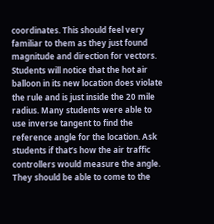coordinates. This should feel very familiar to them as they just found magnitude and direction for vectors. Students will notice that the hot air balloon in its new location does violate the rule and is just inside the 20 mile radius. Many students were able to use inverse tangent to find the reference angle for the location. Ask students if that’s how the air traffic controllers would measure the angle. They should be able to come to the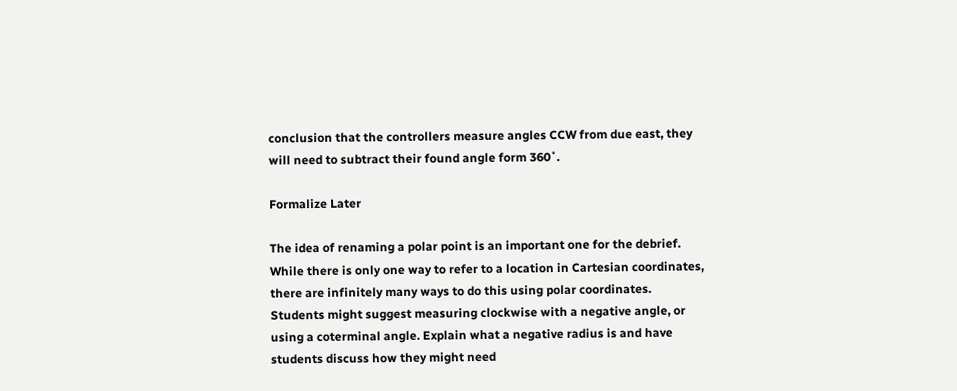conclusion that the controllers measure angles CCW from due east, they will need to subtract their found angle form 360˚.

Formalize Later

The idea of renaming a polar point is an important one for the debrief. While there is only one way to refer to a location in Cartesian coordinates, there are infinitely many ways to do this using polar coordinates. Students might suggest measuring clockwise with a negative angle, or using a coterminal angle. Explain what a negative radius is and have students discuss how they might need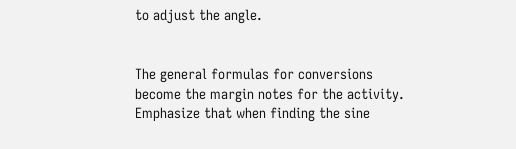to adjust the angle.


The general formulas for conversions become the margin notes for the activity. Emphasize that when finding the sine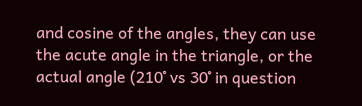and cosine of the angles, they can use the acute angle in the triangle, or the actual angle (210˚ vs 30˚ in question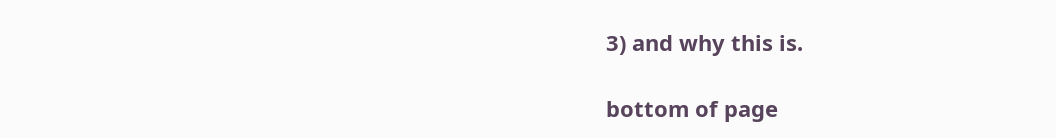3) and why this is.

bottom of page